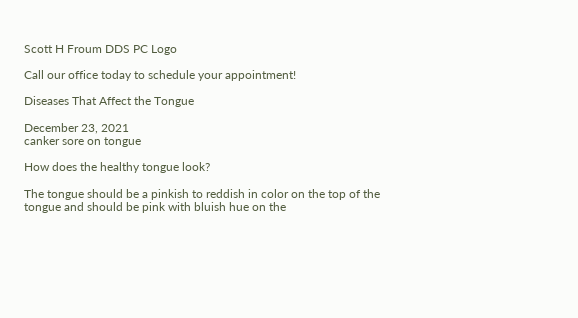Scott H Froum DDS PC Logo

Call our office today to schedule your appointment!

Diseases That Affect the Tongue

December 23, 2021
canker sore on tongue

How does the healthy tongue look?

The tongue should be a pinkish to reddish in color on the top of the tongue and should be pink with bluish hue on the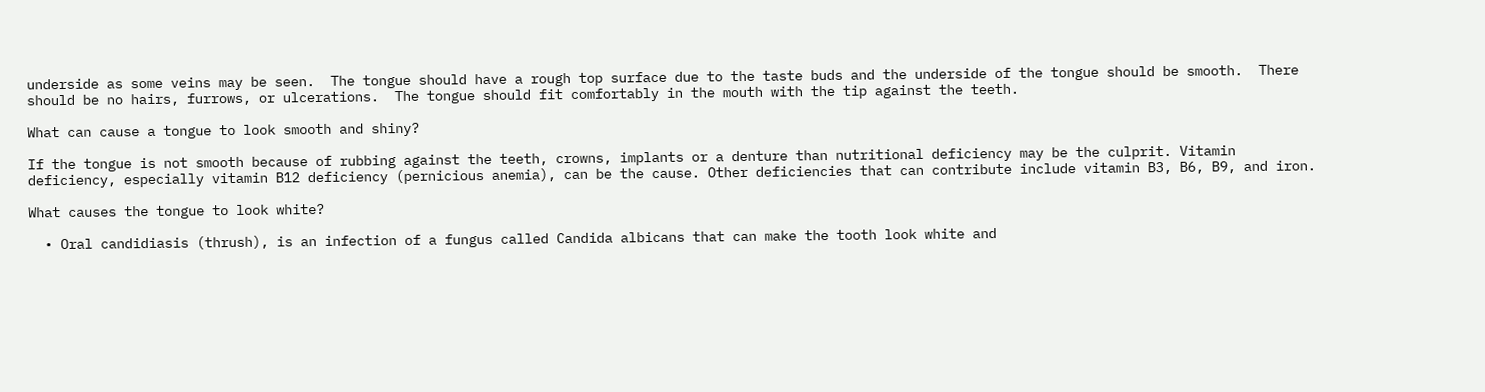underside as some veins may be seen.  The tongue should have a rough top surface due to the taste buds and the underside of the tongue should be smooth.  There should be no hairs, furrows, or ulcerations.  The tongue should fit comfortably in the mouth with the tip against the teeth.

What can cause a tongue to look smooth and shiny?

If the tongue is not smooth because of rubbing against the teeth, crowns, implants or a denture than nutritional deficiency may be the culprit. Vitamin deficiency, especially vitamin B12 deficiency (pernicious anemia), can be the cause. Other deficiencies that can contribute include vitamin B3, B6, B9, and iron.

What causes the tongue to look white?

  • Oral candidiasis (thrush), is an infection of a fungus called Candida albicans that can make the tooth look white and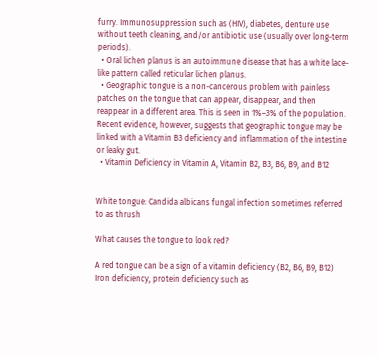furry. Immunosuppression such as (HIV), diabetes, denture use without teeth cleaning, and/or antibiotic use (usually over long-term periods).
  • Oral lichen planus is an autoimmune disease that has a white lace-like pattern called reticular lichen planus.
  • Geographic tongue is a non-cancerous problem with painless patches on the tongue that can appear, disappear, and then reappear in a different area. This is seen in 1%–3% of the population. Recent evidence, however, suggests that geographic tongue may be linked with a Vitamin B3 deficiency and inflammation of the intestine or leaky gut.
  • Vitamin Deficiency in Vitamin A, Vitamin B2, B3, B6, B9, and B12


White tongue: Candida albicans fungal infection sometimes referred to as thrush

What causes the tongue to look red?

A red tongue can be a sign of a vitamin deficiency (B2, B6, B9, B12) Iron deficiency, protein deficiency such as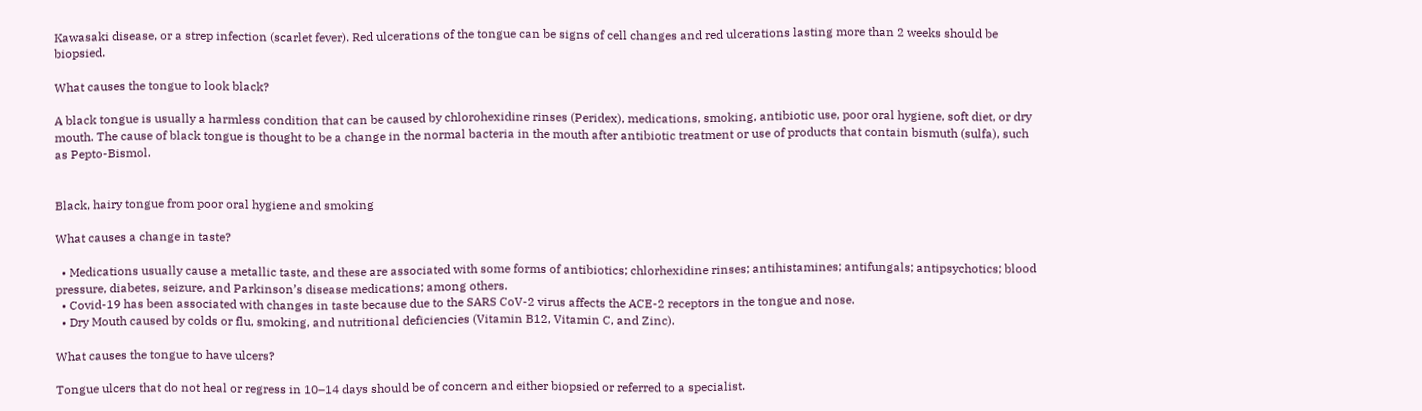Kawasaki disease, or a strep infection (scarlet fever). Red ulcerations of the tongue can be signs of cell changes and red ulcerations lasting more than 2 weeks should be biopsied.

What causes the tongue to look black?

A black tongue is usually a harmless condition that can be caused by chlorohexidine rinses (Peridex), medications, smoking, antibiotic use, poor oral hygiene, soft diet, or dry mouth. The cause of black tongue is thought to be a change in the normal bacteria in the mouth after antibiotic treatment or use of products that contain bismuth (sulfa), such as Pepto-Bismol.


Black, hairy tongue from poor oral hygiene and smoking

What causes a change in taste?

  • Medications usually cause a metallic taste, and these are associated with some forms of antibiotics; chlorhexidine rinses; antihistamines; antifungals; antipsychotics; blood pressure, diabetes, seizure, and Parkinson’s disease medications; among others.
  • Covid-19 has been associated with changes in taste because due to the SARS CoV-2 virus affects the ACE-2 receptors in the tongue and nose.
  • Dry Mouth caused by colds or flu, smoking, and nutritional deficiencies (Vitamin B12, Vitamin C, and Zinc).

What causes the tongue to have ulcers?

Tongue ulcers that do not heal or regress in 10–14 days should be of concern and either biopsied or referred to a specialist.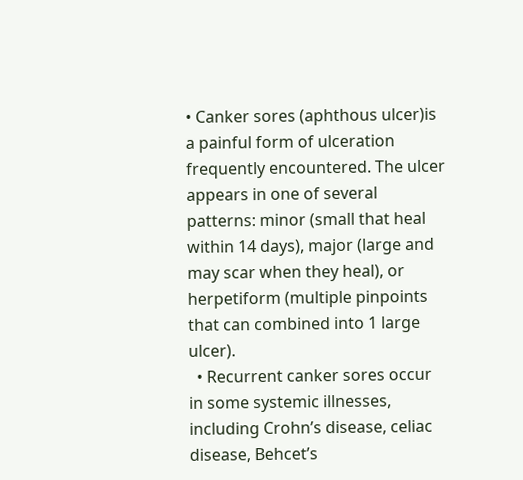• Canker sores (aphthous ulcer)is a painful form of ulceration frequently encountered. The ulcer appears in one of several patterns: minor (small that heal within 14 days), major (large and may scar when they heal), or herpetiform (multiple pinpoints that can combined into 1 large ulcer).
  • Recurrent canker sores occur in some systemic illnesses, including Crohn’s disease, celiac disease, Behcet’s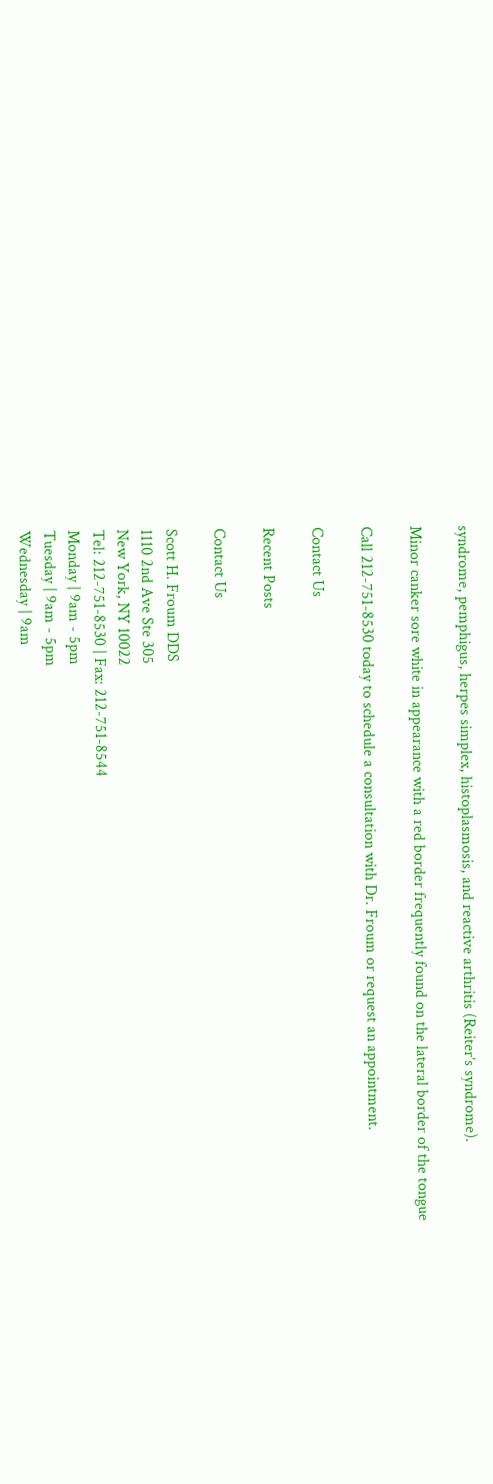syndrome, pemphigus, herpes simplex, histoplasmosis, and reactive arthritis (Reiter’s syndrome).

Minor canker sore white in appearance with a red border frequently found on the lateral border of the tongue

Call 212-751-8530 today to schedule a consultation with Dr. Froum or request an appointment.

Contact Us

Recent Posts

Contact Us

Scott H. Froum DDS
1110 2nd Ave Ste 305
New York, NY 10022
Tel: 212-751-8530 | Fax: 212-751-8544
Monday | 9am - 5pm
Tuesday | 9am - 5pm
Wednesday | 9am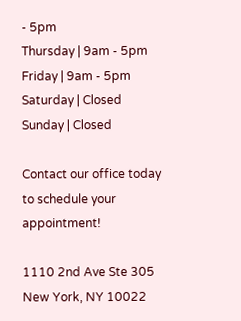- 5pm
Thursday | 9am - 5pm
Friday | 9am - 5pm
Saturday | Closed
Sunday | Closed

Contact our office today to schedule your appointment!

1110 2nd Ave Ste 305 New York, NY 10022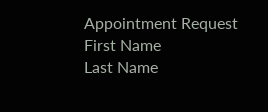Appointment Request
First Name
Last Name